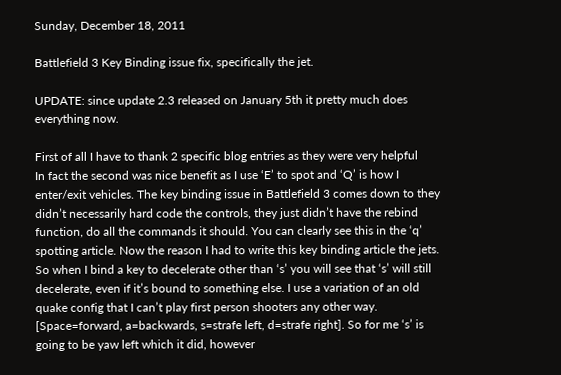Sunday, December 18, 2011

Battlefield 3 Key Binding issue fix, specifically the jet.

UPDATE: since update 2.3 released on January 5th it pretty much does everything now.

First of all I have to thank 2 specific blog entries as they were very helpful
In fact the second was nice benefit as I use ‘E’ to spot and ‘Q’ is how I enter/exit vehicles. The key binding issue in Battlefield 3 comes down to they didn’t necessarily hard code the controls, they just didn’t have the rebind function, do all the commands it should. You can clearly see this in the ‘q’ spotting article. Now the reason I had to write this key binding article the jets. So when I bind a key to decelerate other than ‘s’ you will see that ‘s’ will still decelerate, even if it’s bound to something else. I use a variation of an old quake config that I can’t play first person shooters any other way. [Space=forward, a=backwards, s=strafe left, d=strafe right]. So for me ‘s’ is going to be yaw left which it did, however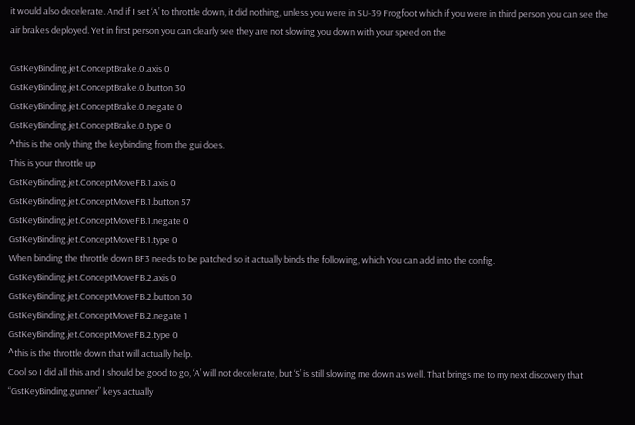it would also decelerate. And if I set ‘A’ to throttle down, it did nothing, unless you were in SU-39 Frogfoot which if you were in third person you can see the air brakes deployed. Yet in first person you can clearly see they are not slowing you down with your speed on the

GstKeyBinding.jet.ConceptBrake.0.axis 0
GstKeyBinding.jet.ConceptBrake.0.button 30
GstKeyBinding.jet.ConceptBrake.0.negate 0
GstKeyBinding.jet.ConceptBrake.0.type 0
^this is the only thing the keybinding from the gui does.
This is your throttle up
GstKeyBinding.jet.ConceptMoveFB.1.axis 0
GstKeyBinding.jet.ConceptMoveFB.1.button 57
GstKeyBinding.jet.ConceptMoveFB.1.negate 0
GstKeyBinding.jet.ConceptMoveFB.1.type 0
When binding the throttle down BF3 needs to be patched so it actually binds the following, which You can add into the config.
GstKeyBinding.jet.ConceptMoveFB.2.axis 0
GstKeyBinding.jet.ConceptMoveFB.2.button 30
GstKeyBinding.jet.ConceptMoveFB.2.negate 1
GstKeyBinding.jet.ConceptMoveFB.2.type 0
^this is the throttle down that will actually help.
Cool so I did all this and I should be good to go, ‘A’ will not decelerate, but ‘S’ is still slowing me down as well. That brings me to my next discovery that “GstKeyBinding.gunner” keys actually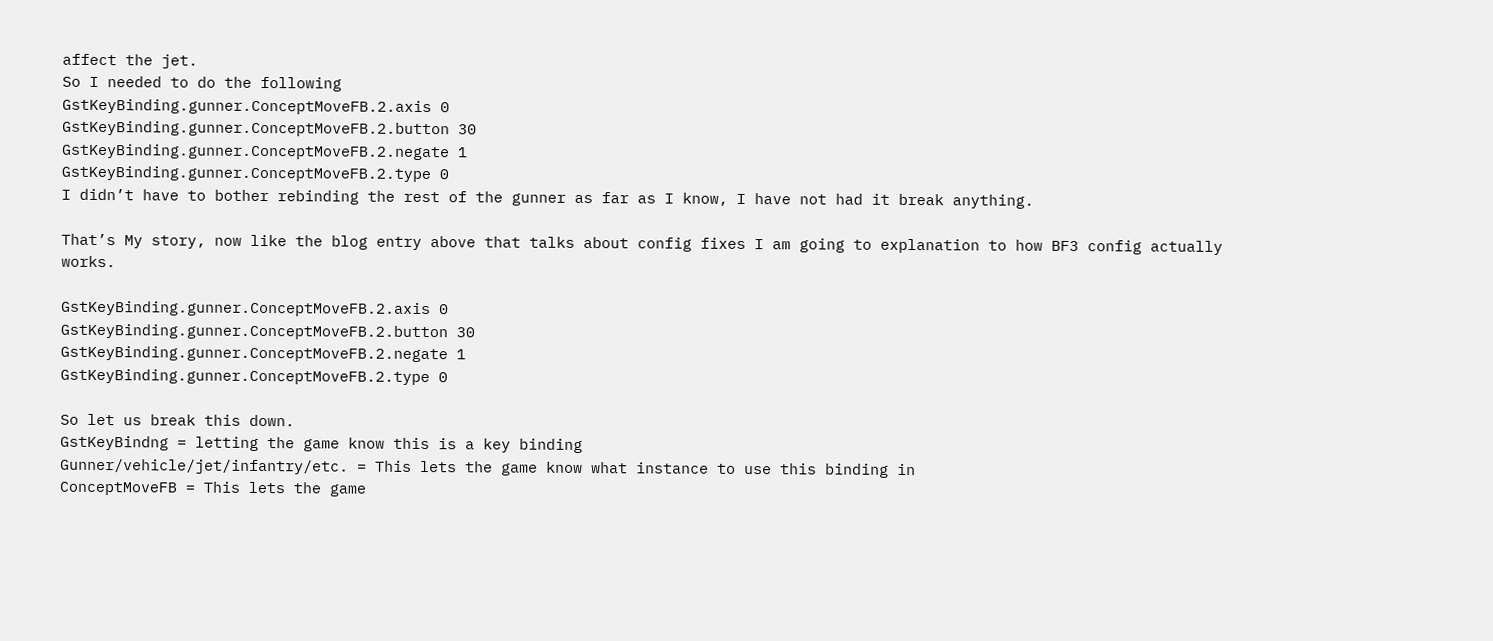affect the jet.
So I needed to do the following
GstKeyBinding.gunner.ConceptMoveFB.2.axis 0
GstKeyBinding.gunner.ConceptMoveFB.2.button 30
GstKeyBinding.gunner.ConceptMoveFB.2.negate 1
GstKeyBinding.gunner.ConceptMoveFB.2.type 0
I didn’t have to bother rebinding the rest of the gunner as far as I know, I have not had it break anything.

That’s My story, now like the blog entry above that talks about config fixes I am going to explanation to how BF3 config actually works.

GstKeyBinding.gunner.ConceptMoveFB.2.axis 0
GstKeyBinding.gunner.ConceptMoveFB.2.button 30
GstKeyBinding.gunner.ConceptMoveFB.2.negate 1
GstKeyBinding.gunner.ConceptMoveFB.2.type 0

So let us break this down.
GstKeyBindng = letting the game know this is a key binding
Gunner/vehicle/jet/infantry/etc. = This lets the game know what instance to use this binding in
ConceptMoveFB = This lets the game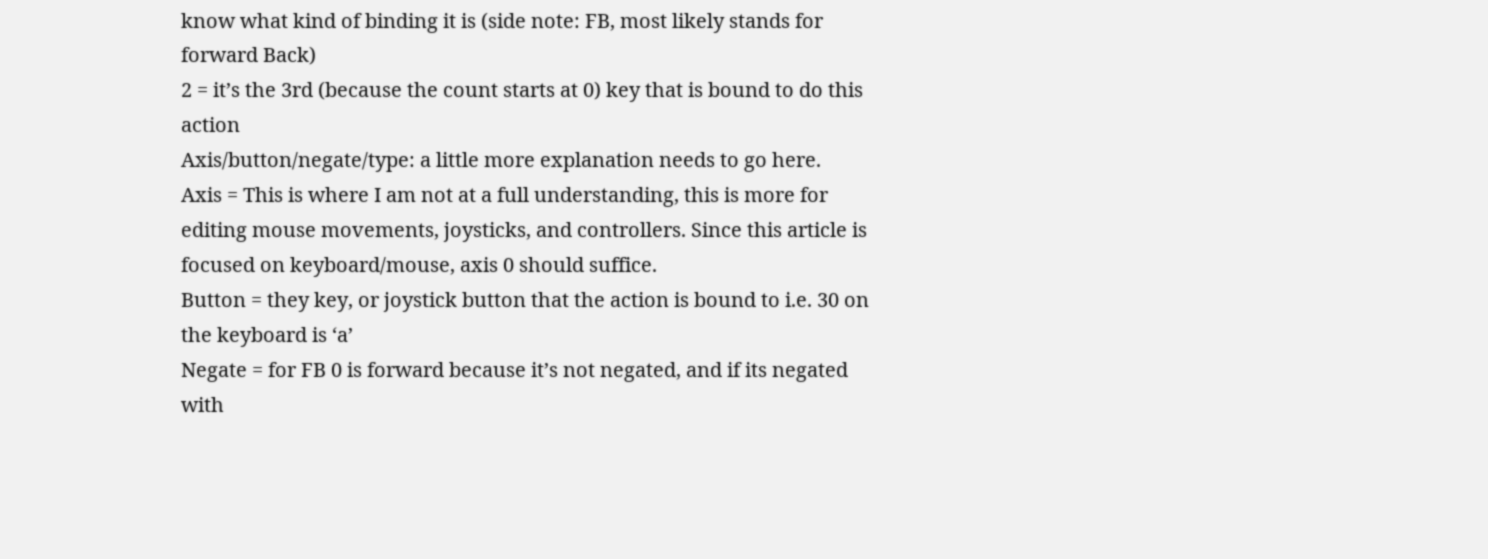know what kind of binding it is (side note: FB, most likely stands for forward Back)
2 = it’s the 3rd (because the count starts at 0) key that is bound to do this action
Axis/button/negate/type: a little more explanation needs to go here.
Axis = This is where I am not at a full understanding, this is more for editing mouse movements, joysticks, and controllers. Since this article is focused on keyboard/mouse, axis 0 should suffice.
Button = they key, or joystick button that the action is bound to i.e. 30 on the keyboard is ‘a’
Negate = for FB 0 is forward because it’s not negated, and if its negated with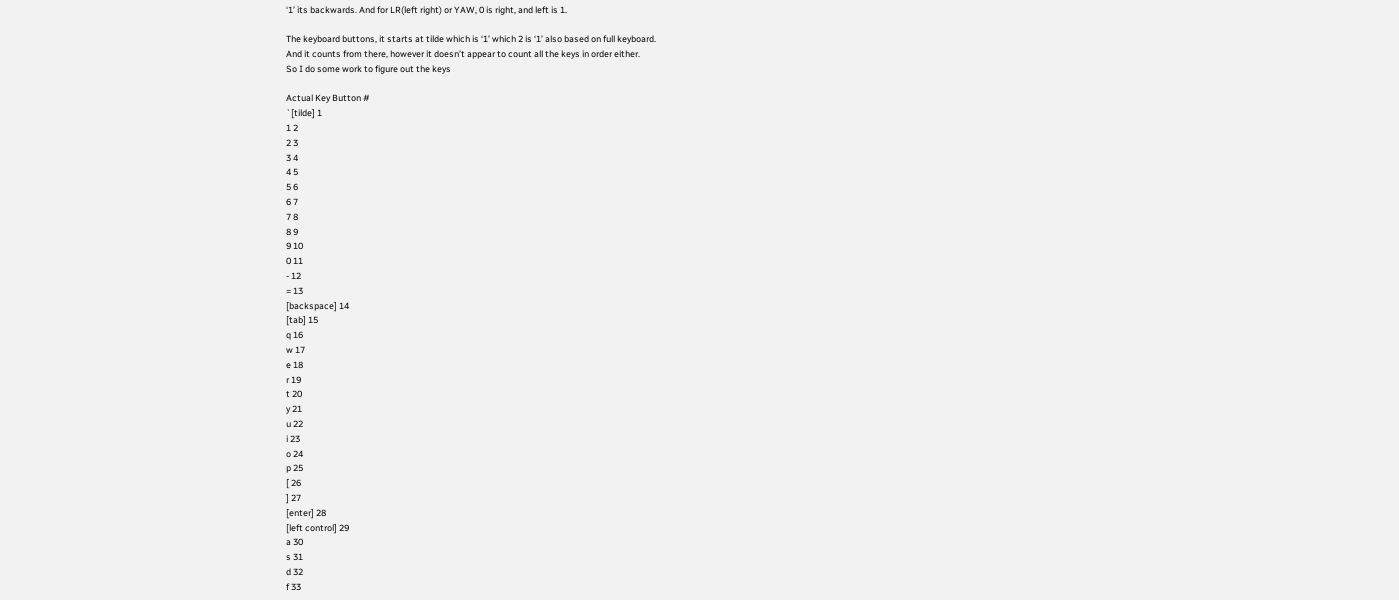‘1’ its backwards. And for LR(left right) or YAW, 0 is right, and left is 1.

The keyboard buttons, it starts at tilde which is ‘1’ which 2 is ‘1’ also based on full keyboard.
And it counts from there, however it doesn’t appear to count all the keys in order either.
So I do some work to figure out the keys

Actual Key Button #
`[tilde] 1
1 2
2 3
3 4
4 5
5 6
6 7
7 8
8 9
9 10
0 11
- 12
= 13
[backspace] 14
[tab] 15
q 16
w 17
e 18
r 19
t 20
y 21
u 22
i 23
o 24
p 25
[ 26
] 27
[enter] 28
[left control] 29
a 30
s 31
d 32
f 33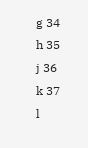g 34
h 35
j 36
k 37
l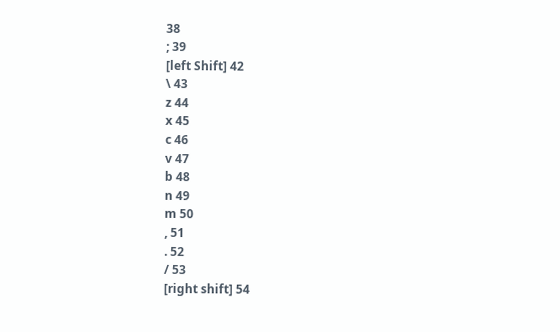38
; 39
[left Shift] 42
\ 43
z 44
x 45
c 46
v 47
b 48
n 49
m 50
, 51
. 52
/ 53
[right shift] 54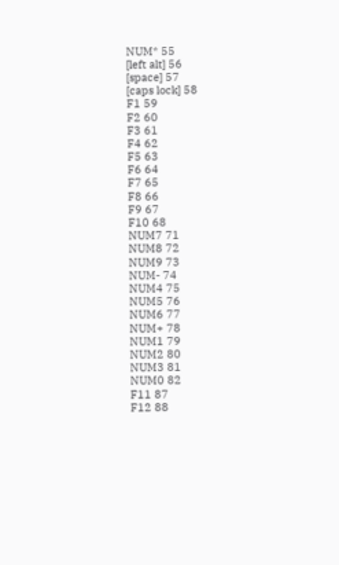NUM* 55
[left alt] 56
[space] 57
[caps lock] 58
F1 59
F2 60
F3 61
F4 62
F5 63
F6 64
F7 65
F8 66
F9 67
F10 68
NUM7 71
NUM8 72
NUM9 73
NUM- 74
NUM4 75
NUM5 76
NUM6 77
NUM+ 78
NUM1 79
NUM2 80
NUM3 81
NUM0 82
F11 87
F12 88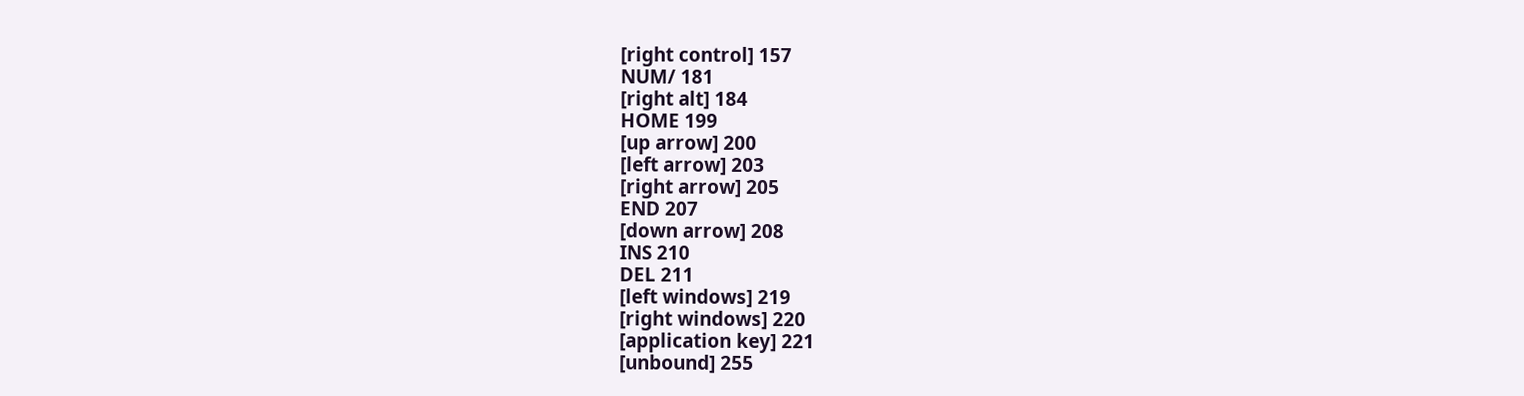[right control] 157
NUM/ 181
[right alt] 184
HOME 199
[up arrow] 200
[left arrow] 203
[right arrow] 205
END 207
[down arrow] 208
INS 210
DEL 211
[left windows] 219
[right windows] 220
[application key] 221
[unbound] 255